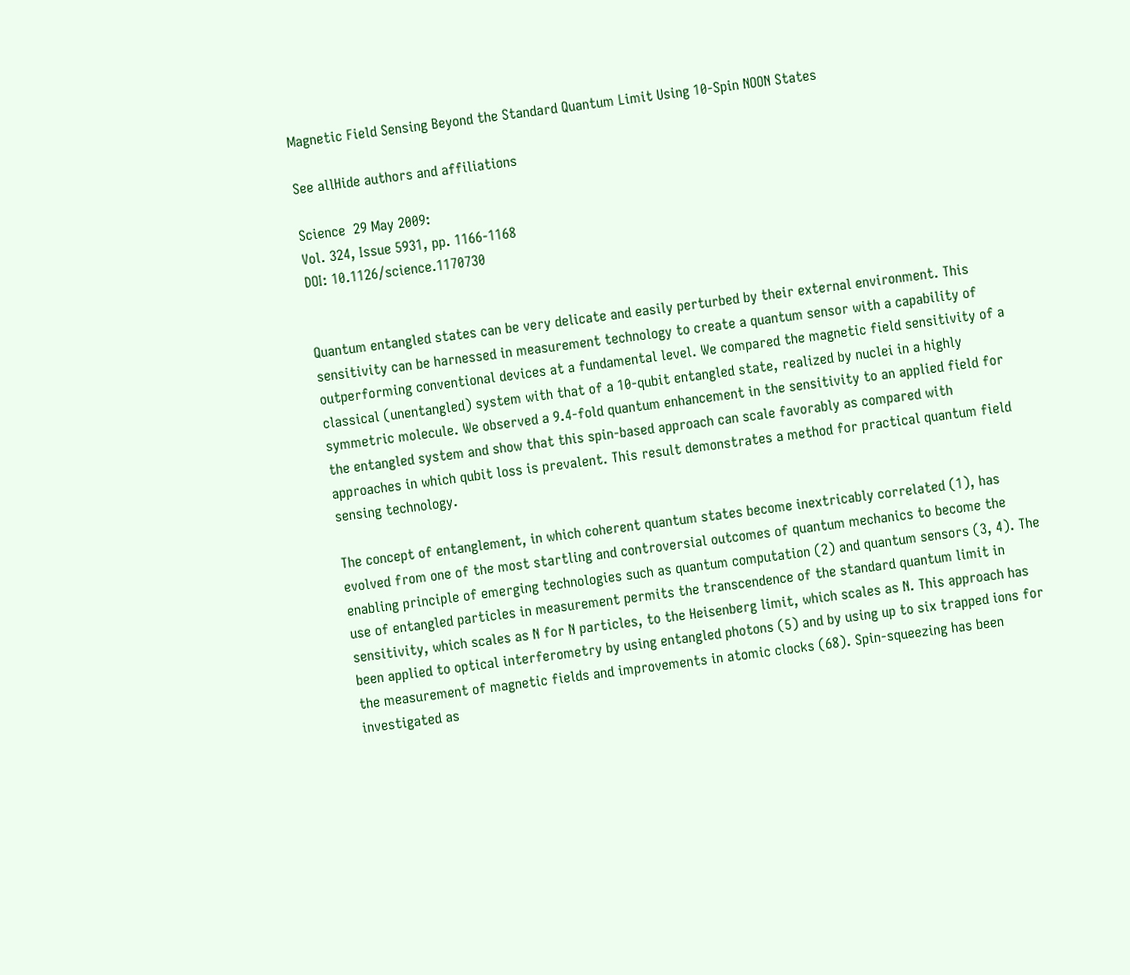Magnetic Field Sensing Beyond the Standard Quantum Limit Using 10-Spin NOON States

See allHide authors and affiliations

Science  29 May 2009:
Vol. 324, Issue 5931, pp. 1166-1168
DOI: 10.1126/science.1170730


Quantum entangled states can be very delicate and easily perturbed by their external environment. This sensitivity can be harnessed in measurement technology to create a quantum sensor with a capability of outperforming conventional devices at a fundamental level. We compared the magnetic field sensitivity of a classical (unentangled) system with that of a 10-qubit entangled state, realized by nuclei in a highly symmetric molecule. We observed a 9.4-fold quantum enhancement in the sensitivity to an applied field for the entangled system and show that this spin-based approach can scale favorably as compared with approaches in which qubit loss is prevalent. This result demonstrates a method for practical quantum field sensing technology.

The concept of entanglement, in which coherent quantum states become inextricably correlated (1), has evolved from one of the most startling and controversial outcomes of quantum mechanics to become the enabling principle of emerging technologies such as quantum computation (2) and quantum sensors (3, 4). The use of entangled particles in measurement permits the transcendence of the standard quantum limit in sensitivity, which scales as N for N particles, to the Heisenberg limit, which scales as N. This approach has been applied to optical interferometry by using entangled photons (5) and by using up to six trapped ions for the measurement of magnetic fields and improvements in atomic clocks (68). Spin-squeezing has been investigated as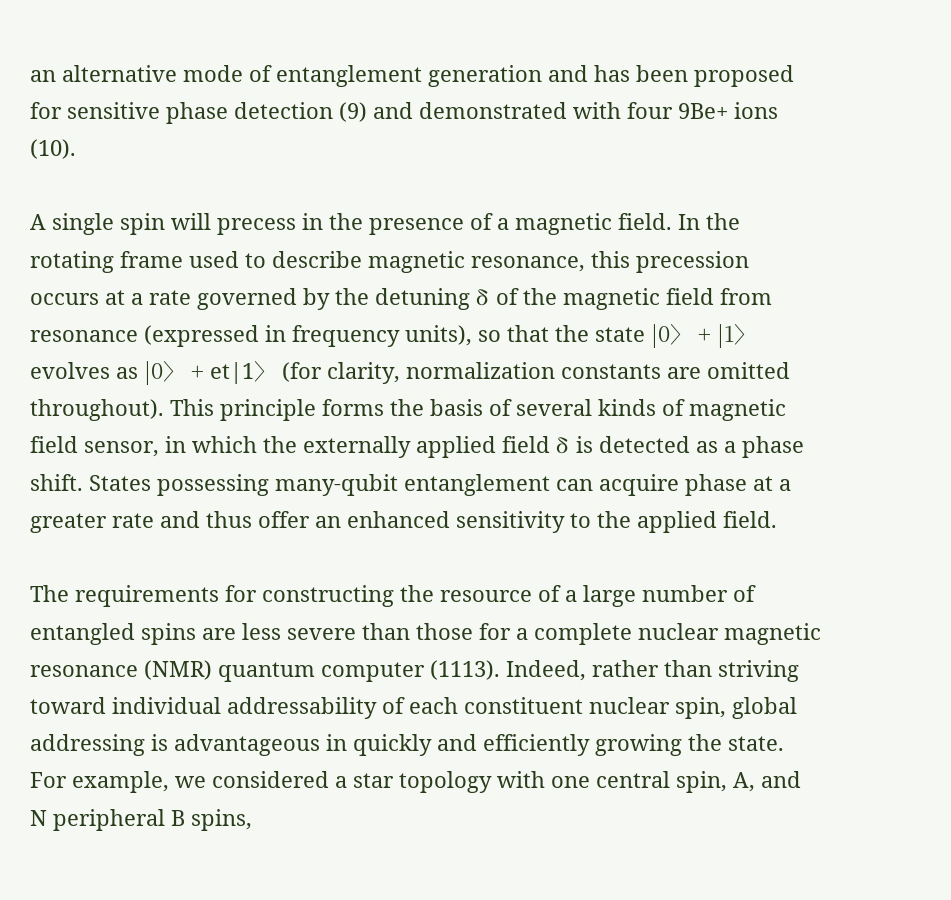an alternative mode of entanglement generation and has been proposed for sensitive phase detection (9) and demonstrated with four 9Be+ ions (10).

A single spin will precess in the presence of a magnetic field. In the rotating frame used to describe magnetic resonance, this precession occurs at a rate governed by the detuning δ of the magnetic field from resonance (expressed in frequency units), so that the state |0〉 + |1〉 evolves as |0〉 + et|1〉 (for clarity, normalization constants are omitted throughout). This principle forms the basis of several kinds of magnetic field sensor, in which the externally applied field δ is detected as a phase shift. States possessing many-qubit entanglement can acquire phase at a greater rate and thus offer an enhanced sensitivity to the applied field.

The requirements for constructing the resource of a large number of entangled spins are less severe than those for a complete nuclear magnetic resonance (NMR) quantum computer (1113). Indeed, rather than striving toward individual addressability of each constituent nuclear spin, global addressing is advantageous in quickly and efficiently growing the state. For example, we considered a star topology with one central spin, A, and N peripheral B spins,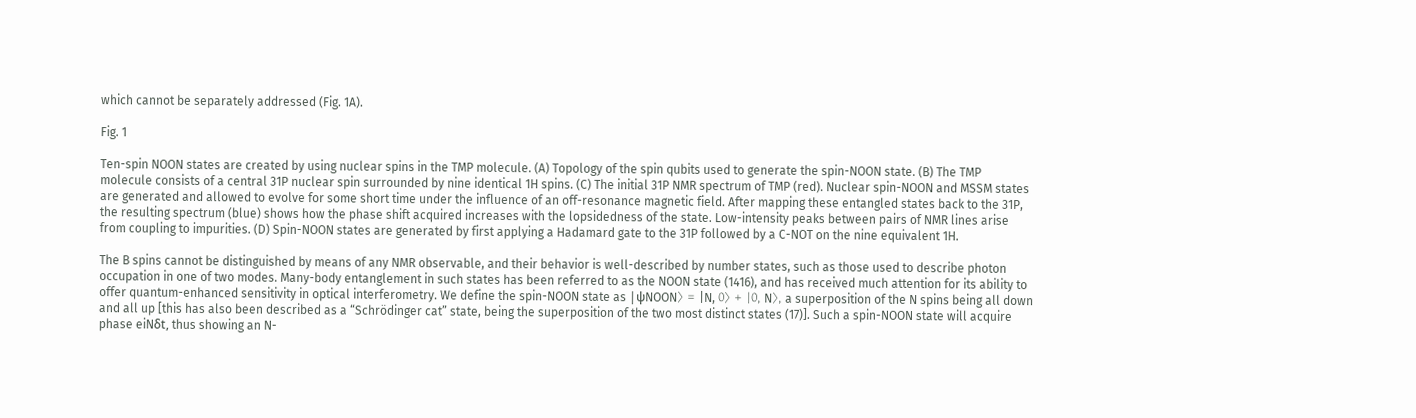which cannot be separately addressed (Fig. 1A).

Fig. 1

Ten-spin NOON states are created by using nuclear spins in the TMP molecule. (A) Topology of the spin qubits used to generate the spin-NOON state. (B) The TMP molecule consists of a central 31P nuclear spin surrounded by nine identical 1H spins. (C) The initial 31P NMR spectrum of TMP (red). Nuclear spin-NOON and MSSM states are generated and allowed to evolve for some short time under the influence of an off-resonance magnetic field. After mapping these entangled states back to the 31P, the resulting spectrum (blue) shows how the phase shift acquired increases with the lopsidedness of the state. Low-intensity peaks between pairs of NMR lines arise from coupling to impurities. (D) Spin-NOON states are generated by first applying a Hadamard gate to the 31P followed by a C-NOT on the nine equivalent 1H.

The B spins cannot be distinguished by means of any NMR observable, and their behavior is well-described by number states, such as those used to describe photon occupation in one of two modes. Many-body entanglement in such states has been referred to as the NOON state (1416), and has received much attention for its ability to offer quantum-enhanced sensitivity in optical interferometry. We define the spin-NOON state as |ψNOON〉 = |N, 0〉 + |0, N〉, a superposition of the N spins being all down and all up [this has also been described as a “Schrödinger cat” state, being the superposition of the two most distinct states (17)]. Such a spin-NOON state will acquire phase eiNδt, thus showing an N-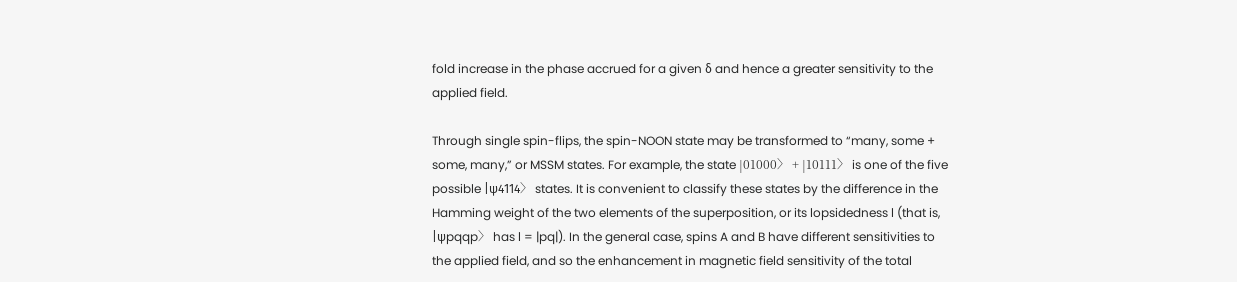fold increase in the phase accrued for a given δ and hence a greater sensitivity to the applied field.

Through single spin-flips, the spin-NOON state may be transformed to “many, some + some, many,” or MSSM states. For example, the state |01000〉 + |10111〉 is one of the five possible |ψ4114〉 states. It is convenient to classify these states by the difference in the Hamming weight of the two elements of the superposition, or its lopsidedness l (that is, |ψpqqp〉 has l = |pq|). In the general case, spins A and B have different sensitivities to the applied field, and so the enhancement in magnetic field sensitivity of the total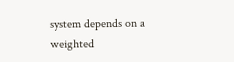system depends on a weighted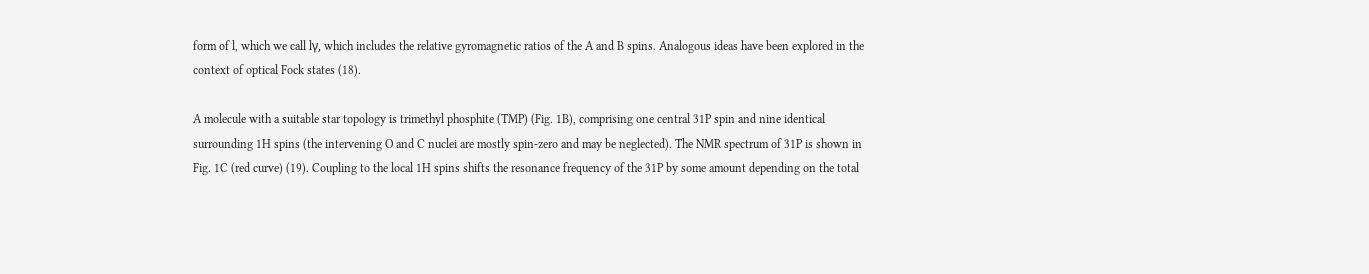form of l, which we call lγ, which includes the relative gyromagnetic ratios of the A and B spins. Analogous ideas have been explored in the context of optical Fock states (18).

A molecule with a suitable star topology is trimethyl phosphite (TMP) (Fig. 1B), comprising one central 31P spin and nine identical surrounding 1H spins (the intervening O and C nuclei are mostly spin-zero and may be neglected). The NMR spectrum of 31P is shown in Fig. 1C (red curve) (19). Coupling to the local 1H spins shifts the resonance frequency of the 31P by some amount depending on the total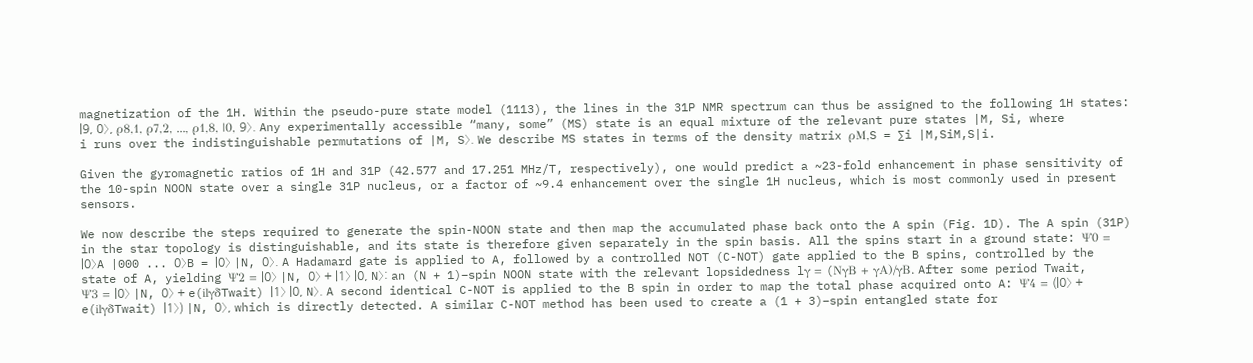magnetization of the 1H. Within the pseudo-pure state model (1113), the lines in the 31P NMR spectrum can thus be assigned to the following 1H states: |9, 0〉, ρ8,1, ρ7,2, ..., ρ1,8, |0, 9〉. Any experimentally accessible “many, some” (MS) state is an equal mixture of the relevant pure states |M, Si, where i runs over the indistinguishable permutations of |M, S〉. We describe MS states in terms of the density matrix ρM,S = ∑i |M,SiM,S|i.

Given the gyromagnetic ratios of 1H and 31P (42.577 and 17.251 MHz/T, respectively), one would predict a ~23-fold enhancement in phase sensitivity of the 10-spin NOON state over a single 31P nucleus, or a factor of ~9.4 enhancement over the single 1H nucleus, which is most commonly used in present sensors.

We now describe the steps required to generate the spin-NOON state and then map the accumulated phase back onto the A spin (Fig. 1D). The A spin (31P) in the star topology is distinguishable, and its state is therefore given separately in the spin basis. All the spins start in a ground state: Ψ0 = |0〉A |000 ... 0〉B = |0〉 |N, 0〉. A Hadamard gate is applied to A, followed by a controlled NOT (C-NOT) gate applied to the B spins, controlled by the state of A, yielding Ψ2 = |0〉 |N, 0〉 + |1〉 |0, N〉: an (N + 1)–spin NOON state with the relevant lopsidedness lγ = (NγB + γA)/γB. After some period Twait, Ψ3 = |0〉 |N, 0〉 + e(ilγδTwait) |1〉 |0, N〉. A second identical C-NOT is applied to the B spin in order to map the total phase acquired onto A: Ψ4 = (|0〉 + e(ilγδTwait) |1〉) |N, 0〉, which is directly detected. A similar C-NOT method has been used to create a (1 + 3)–spin entangled state for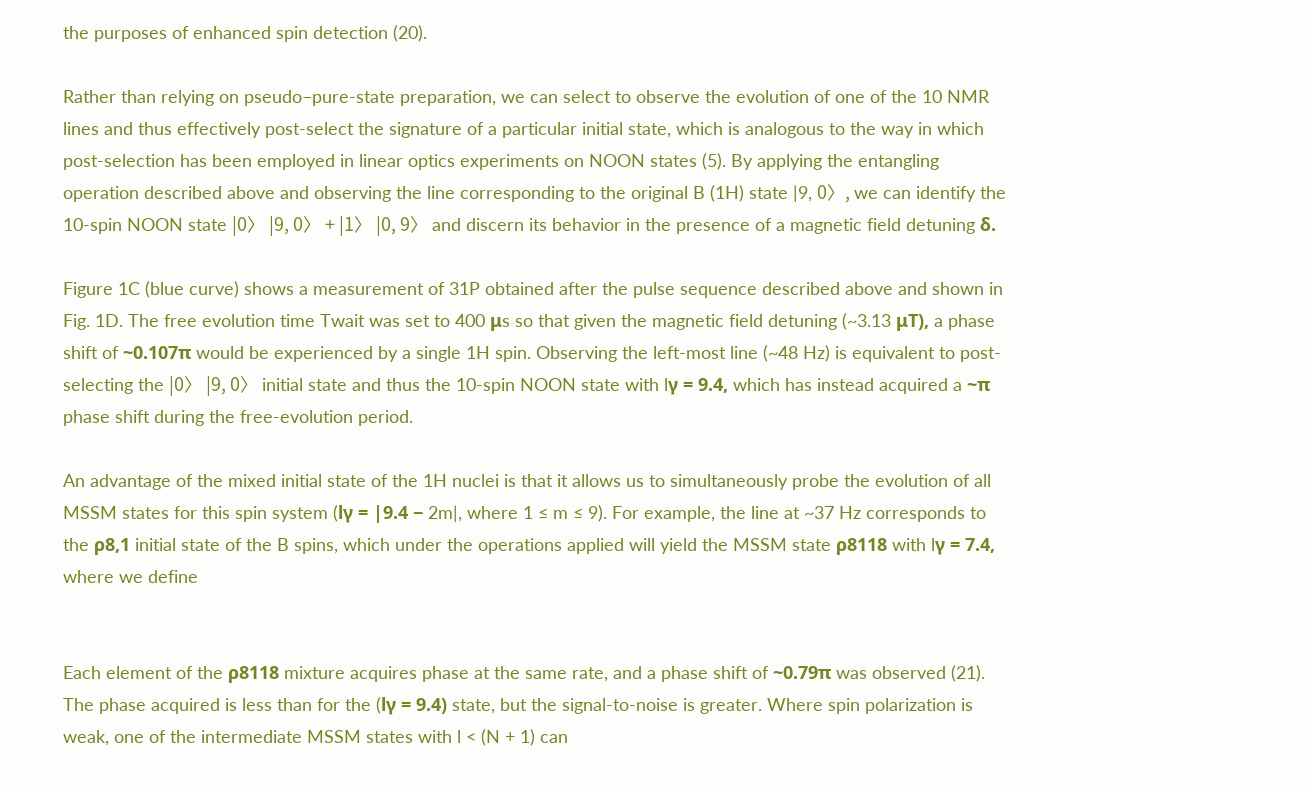the purposes of enhanced spin detection (20).

Rather than relying on pseudo–pure-state preparation, we can select to observe the evolution of one of the 10 NMR lines and thus effectively post-select the signature of a particular initial state, which is analogous to the way in which post-selection has been employed in linear optics experiments on NOON states (5). By applying the entangling operation described above and observing the line corresponding to the original B (1H) state |9, 0〉, we can identify the 10-spin NOON state |0〉 |9, 0〉 + |1〉 |0, 9〉 and discern its behavior in the presence of a magnetic field detuning δ.

Figure 1C (blue curve) shows a measurement of 31P obtained after the pulse sequence described above and shown in Fig. 1D. The free evolution time Twait was set to 400 μs so that given the magnetic field detuning (~3.13 μT), a phase shift of ~0.107π would be experienced by a single 1H spin. Observing the left-most line (~48 Hz) is equivalent to post-selecting the |0〉 |9, 0〉 initial state and thus the 10-spin NOON state with lγ = 9.4, which has instead acquired a ~π phase shift during the free-evolution period.

An advantage of the mixed initial state of the 1H nuclei is that it allows us to simultaneously probe the evolution of all MSSM states for this spin system (lγ = |9.4 − 2m|, where 1 ≤ m ≤ 9). For example, the line at ~37 Hz corresponds to the ρ8,1 initial state of the B spins, which under the operations applied will yield the MSSM state ρ8118 with lγ = 7.4, where we define


Each element of the ρ8118 mixture acquires phase at the same rate, and a phase shift of ~0.79π was observed (21). The phase acquired is less than for the (lγ = 9.4) state, but the signal-to-noise is greater. Where spin polarization is weak, one of the intermediate MSSM states with l < (N + 1) can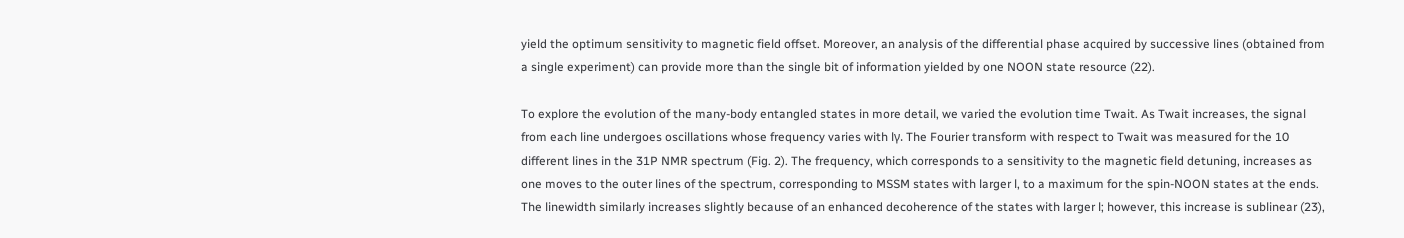yield the optimum sensitivity to magnetic field offset. Moreover, an analysis of the differential phase acquired by successive lines (obtained from a single experiment) can provide more than the single bit of information yielded by one NOON state resource (22).

To explore the evolution of the many-body entangled states in more detail, we varied the evolution time Twait. As Twait increases, the signal from each line undergoes oscillations whose frequency varies with lγ. The Fourier transform with respect to Twait was measured for the 10 different lines in the 31P NMR spectrum (Fig. 2). The frequency, which corresponds to a sensitivity to the magnetic field detuning, increases as one moves to the outer lines of the spectrum, corresponding to MSSM states with larger l, to a maximum for the spin-NOON states at the ends. The linewidth similarly increases slightly because of an enhanced decoherence of the states with larger l; however, this increase is sublinear (23),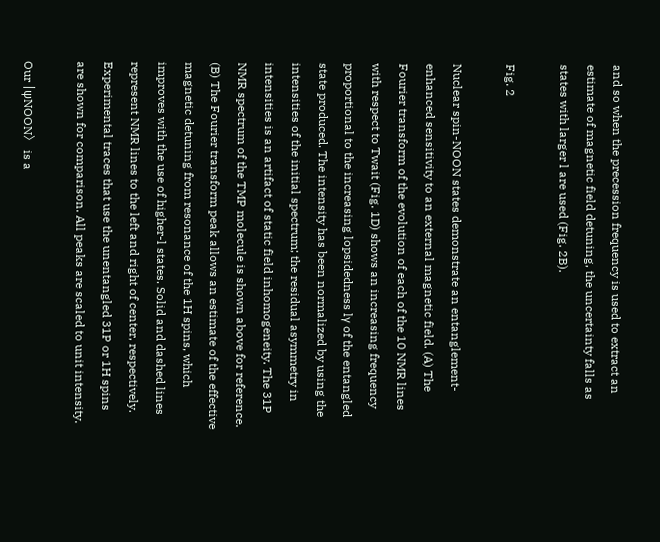and so when the precession frequency is used to extract an estimate of magnetic field detuning, the uncertainty falls as states with larger l are used (Fig. 2B).

Fig. 2

Nuclear spin-NOON states demonstrate an entanglement-enhanced sensitivity to an external magnetic field. (A) The Fourier transform of the evolution of each of the 10 NMR lines with respect to Twait (Fig. 1D) shows an increasing frequency proportional to the increasing lopsidedness lγ of the entangled state produced. The intensity has been normalized by using the intensities of the initial spectrum; the residual asymmetry in intensities is an artifact of static field inhomogeneity. The 31P NMR spectrum of the TMP molecule is shown above for reference. (B) The Fourier transform peak allows an estimate of the effective magnetic detuning from resonance of the 1H spins, which improves with the use of higher-l states. Solid and dashed lines represent NMR lines to the left and right of center, respectively. Experimental traces that use the unentangled 31P or 1H spins are shown for comparison. All peaks are scaled to unit intensity.

Our |ψNOON〉 is a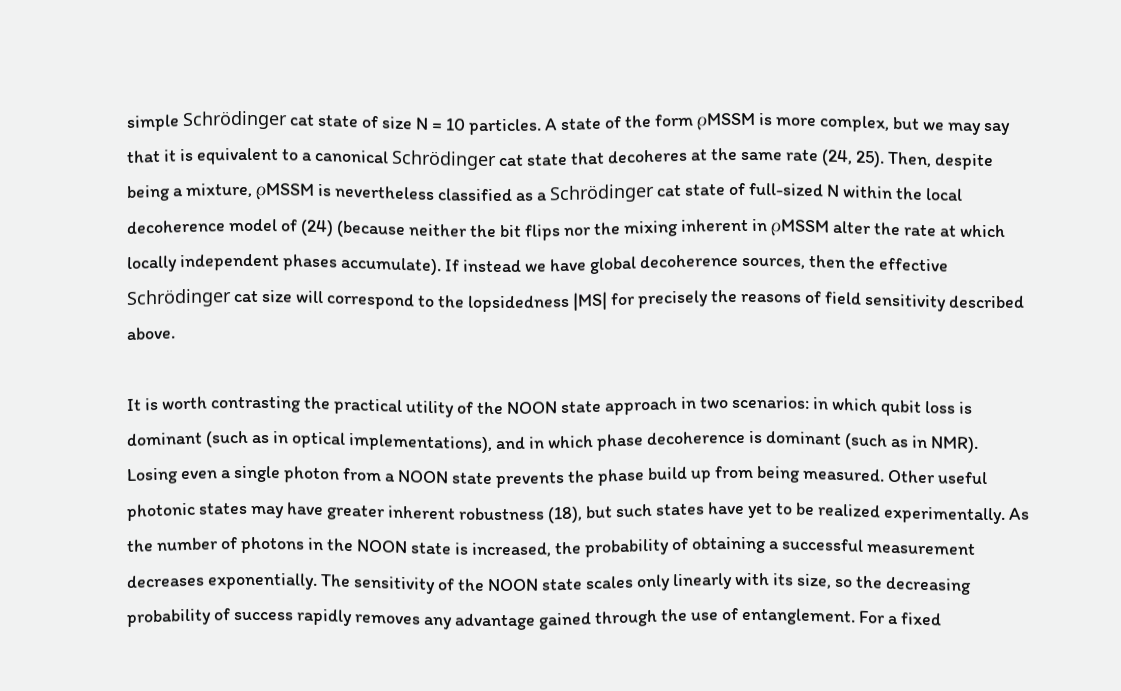simple Schrödinger cat state of size N = 10 particles. A state of the form ρMSSM is more complex, but we may say that it is equivalent to a canonical Schrödinger cat state that decoheres at the same rate (24, 25). Then, despite being a mixture, ρMSSM is nevertheless classified as a Schrödinger cat state of full-sized N within the local decoherence model of (24) (because neither the bit flips nor the mixing inherent in ρMSSM alter the rate at which locally independent phases accumulate). If instead we have global decoherence sources, then the effective Schrödinger cat size will correspond to the lopsidedness |MS| for precisely the reasons of field sensitivity described above.

It is worth contrasting the practical utility of the NOON state approach in two scenarios: in which qubit loss is dominant (such as in optical implementations), and in which phase decoherence is dominant (such as in NMR). Losing even a single photon from a NOON state prevents the phase build up from being measured. Other useful photonic states may have greater inherent robustness (18), but such states have yet to be realized experimentally. As the number of photons in the NOON state is increased, the probability of obtaining a successful measurement decreases exponentially. The sensitivity of the NOON state scales only linearly with its size, so the decreasing probability of success rapidly removes any advantage gained through the use of entanglement. For a fixed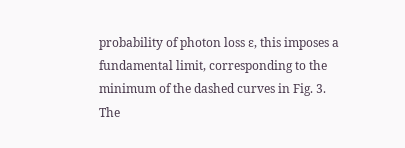probability of photon loss ε, this imposes a fundamental limit, corresponding to the minimum of the dashed curves in Fig. 3. The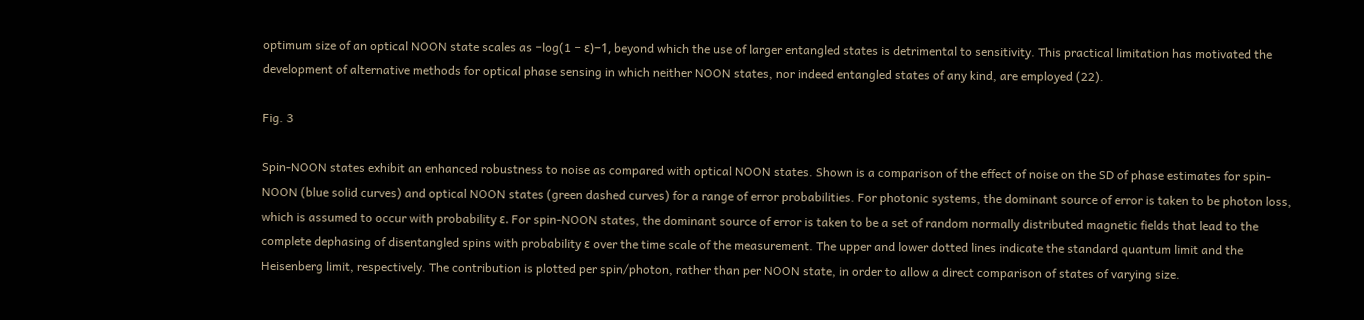optimum size of an optical NOON state scales as −log(1 − ε)−1, beyond which the use of larger entangled states is detrimental to sensitivity. This practical limitation has motivated the development of alternative methods for optical phase sensing in which neither NOON states, nor indeed entangled states of any kind, are employed (22).

Fig. 3

Spin-NOON states exhibit an enhanced robustness to noise as compared with optical NOON states. Shown is a comparison of the effect of noise on the SD of phase estimates for spin-NOON (blue solid curves) and optical NOON states (green dashed curves) for a range of error probabilities. For photonic systems, the dominant source of error is taken to be photon loss, which is assumed to occur with probability ε. For spin-NOON states, the dominant source of error is taken to be a set of random normally distributed magnetic fields that lead to the complete dephasing of disentangled spins with probability ε over the time scale of the measurement. The upper and lower dotted lines indicate the standard quantum limit and the Heisenberg limit, respectively. The contribution is plotted per spin/photon, rather than per NOON state, in order to allow a direct comparison of states of varying size.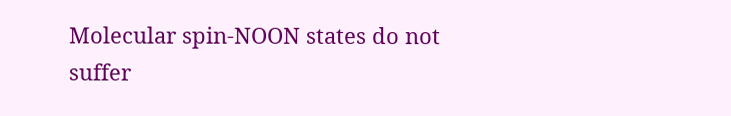Molecular spin-NOON states do not suffer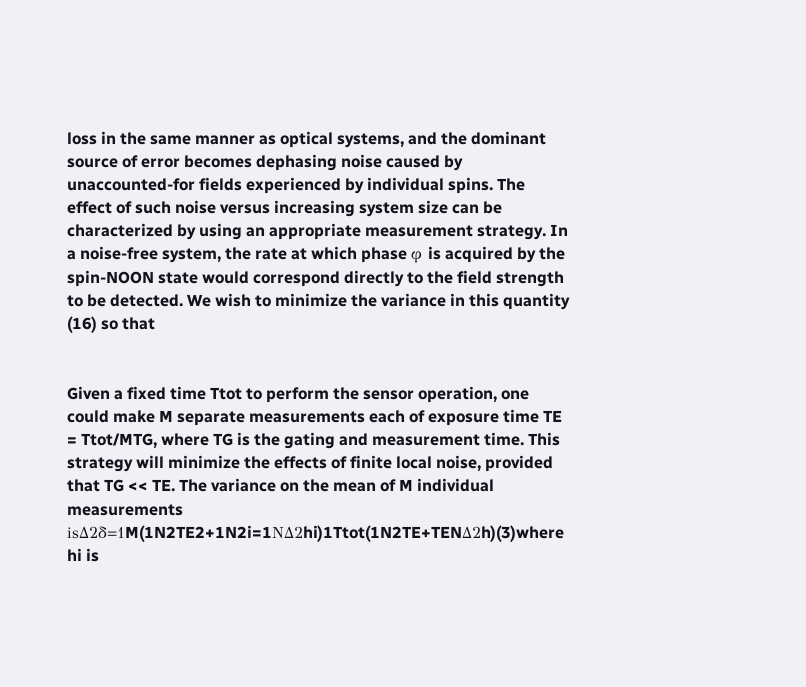loss in the same manner as optical systems, and the dominant source of error becomes dephasing noise caused by unaccounted-for fields experienced by individual spins. The effect of such noise versus increasing system size can be characterized by using an appropriate measurement strategy. In a noise-free system, the rate at which phase φ is acquired by the spin-NOON state would correspond directly to the field strength to be detected. We wish to minimize the variance in this quantity (16) so that


Given a fixed time Ttot to perform the sensor operation, one could make M separate measurements each of exposure time TE = Ttot/MTG, where TG is the gating and measurement time. This strategy will minimize the effects of finite local noise, provided that TG << TE. The variance on the mean of M individual measurements isΔ2δ=1M(1N2TE2+1N2i=1NΔ2hi)1Ttot(1N2TE+TENΔ2h)(3)where hi is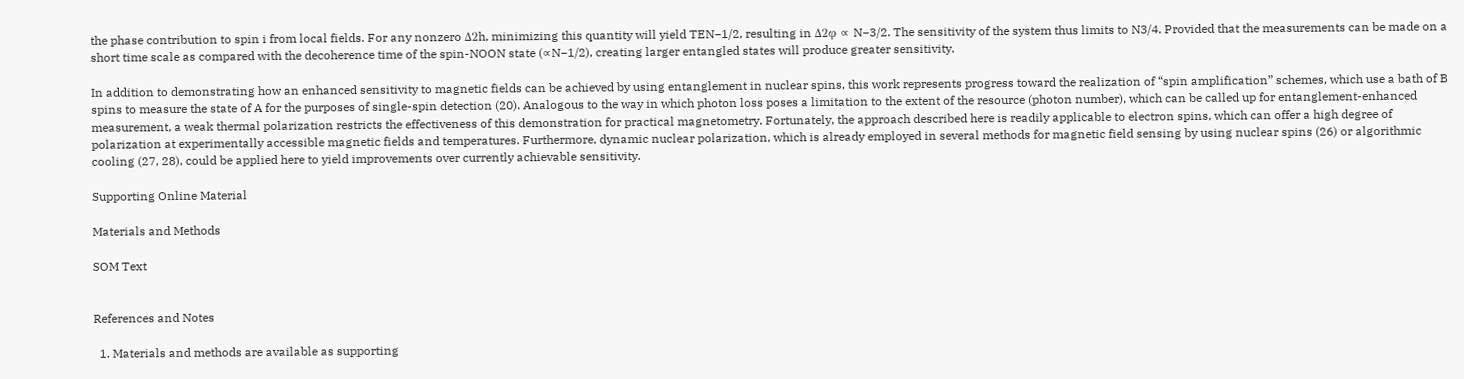the phase contribution to spin i from local fields. For any nonzero Δ2h, minimizing this quantity will yield TEN−1/2, resulting in Δ2φ ∝ N−3/2. The sensitivity of the system thus limits to N3/4. Provided that the measurements can be made on a short time scale as compared with the decoherence time of the spin-NOON state (∝N−1/2), creating larger entangled states will produce greater sensitivity.

In addition to demonstrating how an enhanced sensitivity to magnetic fields can be achieved by using entanglement in nuclear spins, this work represents progress toward the realization of “spin amplification” schemes, which use a bath of B spins to measure the state of A for the purposes of single-spin detection (20). Analogous to the way in which photon loss poses a limitation to the extent of the resource (photon number), which can be called up for entanglement-enhanced measurement, a weak thermal polarization restricts the effectiveness of this demonstration for practical magnetometry. Fortunately, the approach described here is readily applicable to electron spins, which can offer a high degree of polarization at experimentally accessible magnetic fields and temperatures. Furthermore, dynamic nuclear polarization, which is already employed in several methods for magnetic field sensing by using nuclear spins (26) or algorithmic cooling (27, 28), could be applied here to yield improvements over currently achievable sensitivity.

Supporting Online Material

Materials and Methods

SOM Text


References and Notes

  1. Materials and methods are available as supporting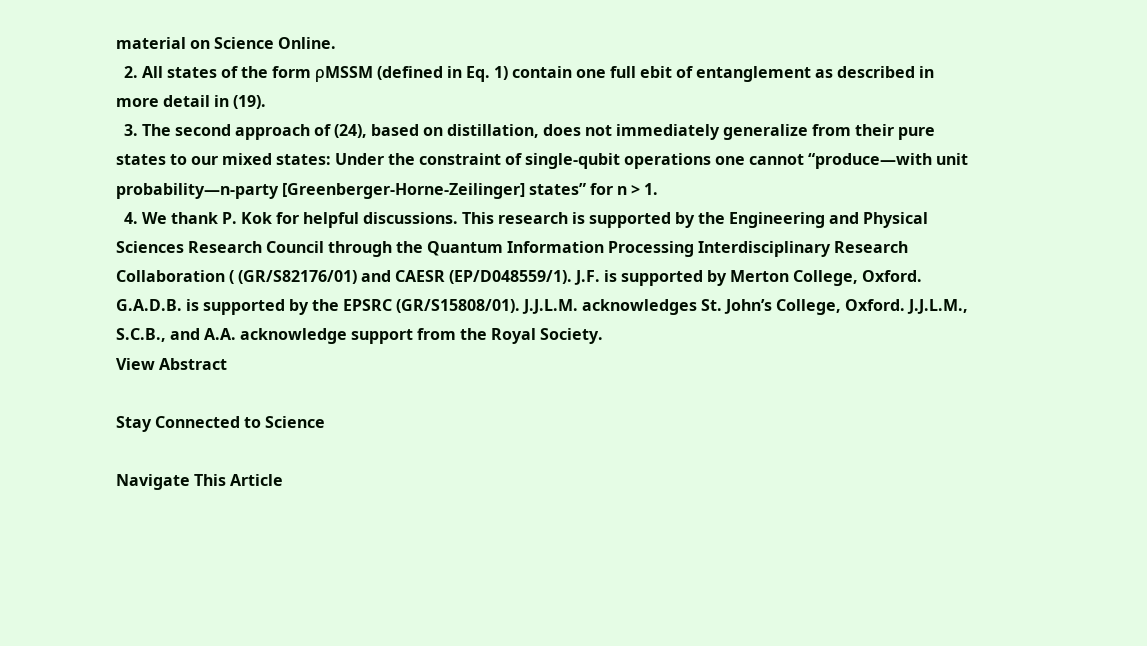material on Science Online.
  2. All states of the form ρMSSM (defined in Eq. 1) contain one full ebit of entanglement as described in more detail in (19).
  3. The second approach of (24), based on distillation, does not immediately generalize from their pure states to our mixed states: Under the constraint of single-qubit operations one cannot “produce—with unit probability—n-party [Greenberger-Horne-Zeilinger] states” for n > 1.
  4. We thank P. Kok for helpful discussions. This research is supported by the Engineering and Physical Sciences Research Council through the Quantum Information Processing Interdisciplinary Research Collaboration ( (GR/S82176/01) and CAESR (EP/D048559/1). J.F. is supported by Merton College, Oxford. G.A.D.B. is supported by the EPSRC (GR/S15808/01). J.J.L.M. acknowledges St. John’s College, Oxford. J.J.L.M., S.C.B., and A.A. acknowledge support from the Royal Society.
View Abstract

Stay Connected to Science

Navigate This Article